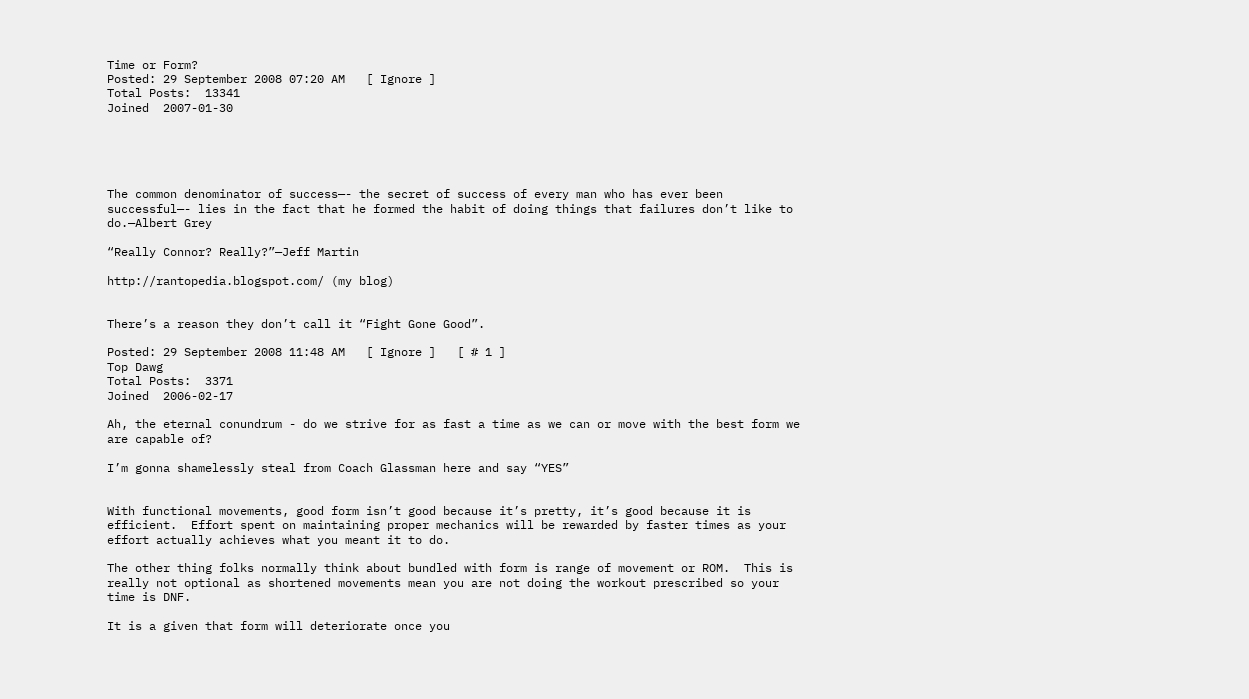Time or Form?
Posted: 29 September 2008 07:20 AM   [ Ignore ]
Total Posts:  13341
Joined  2007-01-30





The common denominator of success—- the secret of success of every man who has ever been successful—- lies in the fact that he formed the habit of doing things that failures don’t like to do.—Albert Grey

“Really Connor? Really?”—Jeff Martin

http://rantopedia.blogspot.com/ (my blog)


There’s a reason they don’t call it “Fight Gone Good”.

Posted: 29 September 2008 11:48 AM   [ Ignore ]   [ # 1 ]
Top Dawg
Total Posts:  3371
Joined  2006-02-17

Ah, the eternal conundrum - do we strive for as fast a time as we can or move with the best form we are capable of?

I’m gonna shamelessly steal from Coach Glassman here and say “YES”


With functional movements, good form isn’t good because it’s pretty, it’s good because it is efficient.  Effort spent on maintaining proper mechanics will be rewarded by faster times as your effort actually achieves what you meant it to do.

The other thing folks normally think about bundled with form is range of movement or ROM.  This is really not optional as shortened movements mean you are not doing the workout prescribed so your time is DNF.

It is a given that form will deteriorate once you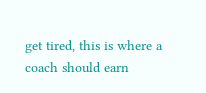get tired, this is where a coach should earn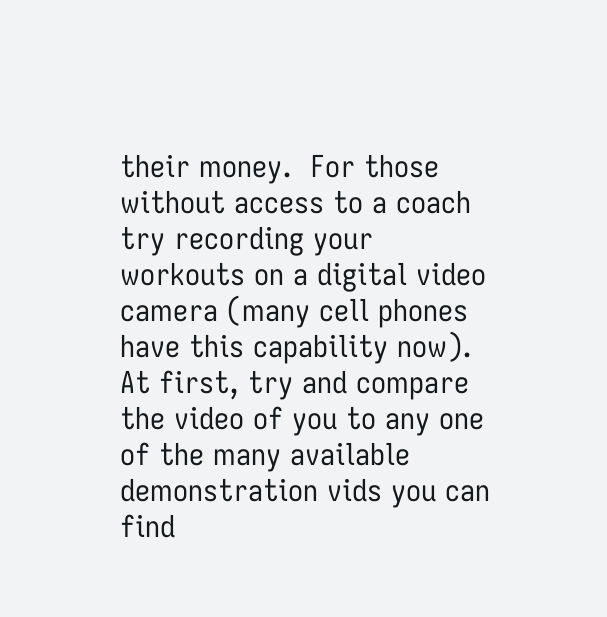their money.  For those without access to a coach try recording your workouts on a digital video camera (many cell phones have this capability now).  At first, try and compare the video of you to any one of the many available demonstration vids you can find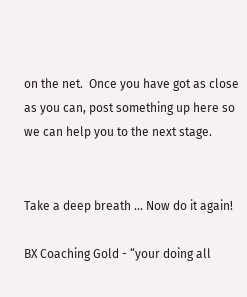on the net.  Once you have got as close as you can, post something up here so we can help you to the next stage.


Take a deep breath ... Now do it again!

BX Coaching Gold - “your doing all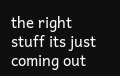the right stuff its just coming out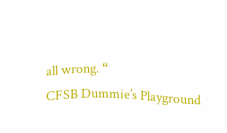all wrong. “
CFSB Dummie’s Playground